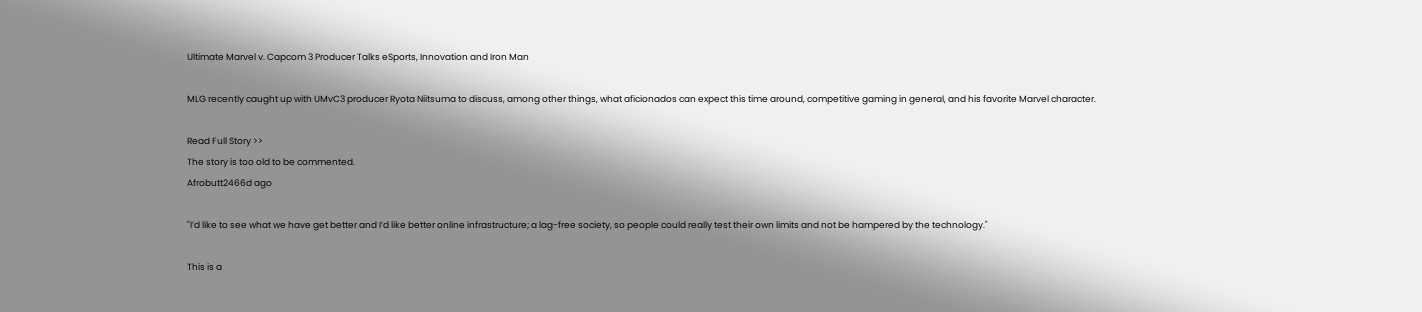Ultimate Marvel v. Capcom 3 Producer Talks eSports, Innovation and Iron Man

MLG recently caught up with UMvC3 producer Ryota Niitsuma to discuss, among other things, what aficionados can expect this time around, competitive gaming in general, and his favorite Marvel character.

Read Full Story >>
The story is too old to be commented.
Afrobutt2466d ago

"I’d like to see what we have get better and I’d like better online infrastructure; a lag-free society, so people could really test their own limits and not be hampered by the technology."

This is a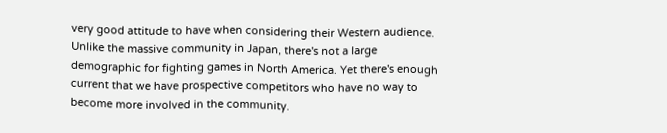very good attitude to have when considering their Western audience. Unlike the massive community in Japan, there's not a large demographic for fighting games in North America. Yet there's enough current that we have prospective competitors who have no way to become more involved in the community.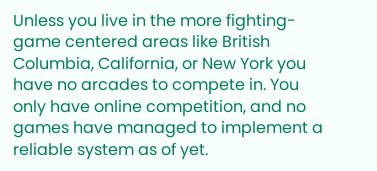Unless you live in the more fighting-game centered areas like British Columbia, California, or New York you have no arcades to compete in. You only have online competition, and no games have managed to implement a reliable system as of yet.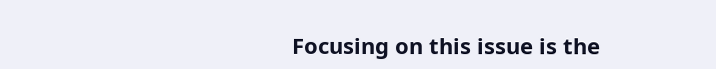Focusing on this issue is the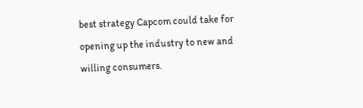best strategy Capcom could take for opening up the industry to new and willing consumers.